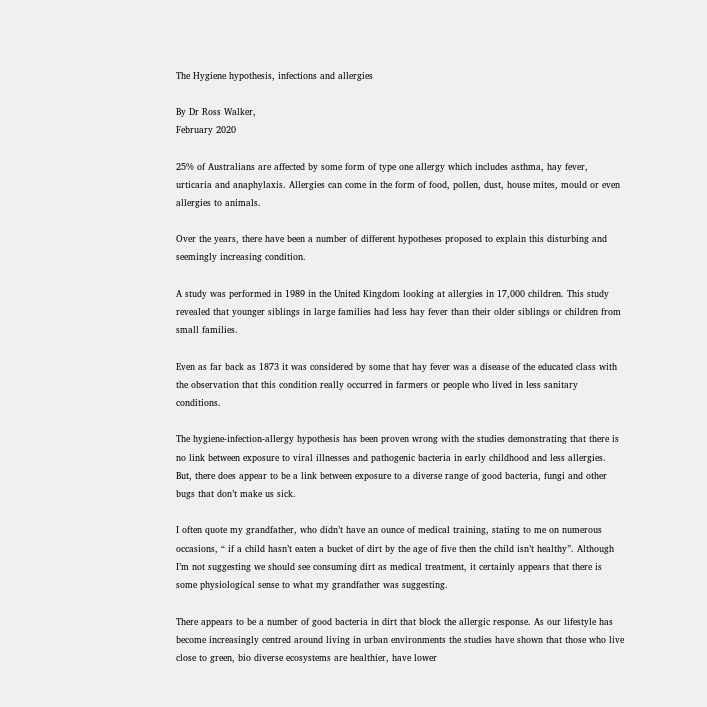The Hygiene hypothesis, infections and allergies

By Dr Ross Walker,
February 2020

25% of Australians are affected by some form of type one allergy which includes asthma, hay fever, urticaria and anaphylaxis. Allergies can come in the form of food, pollen, dust, house mites, mould or even allergies to animals.

Over the years, there have been a number of different hypotheses proposed to explain this disturbing and seemingly increasing condition.

A study was performed in 1989 in the United Kingdom looking at allergies in 17,000 children. This study revealed that younger siblings in large families had less hay fever than their older siblings or children from small families.

Even as far back as 1873 it was considered by some that hay fever was a disease of the educated class with the observation that this condition really occurred in farmers or people who lived in less sanitary conditions.

The hygiene-infection-allergy hypothesis has been proven wrong with the studies demonstrating that there is no link between exposure to viral illnesses and pathogenic bacteria in early childhood and less allergies. But, there does appear to be a link between exposure to a diverse range of good bacteria, fungi and other bugs that don’t make us sick.

I often quote my grandfather, who didn’t have an ounce of medical training, stating to me on numerous occasions, “ if a child hasn’t eaten a bucket of dirt by the age of five then the child isn’t healthy”. Although I’m not suggesting we should see consuming dirt as medical treatment, it certainly appears that there is some physiological sense to what my grandfather was suggesting.

There appears to be a number of good bacteria in dirt that block the allergic response. As our lifestyle has become increasingly centred around living in urban environments the studies have shown that those who live close to green, bio diverse ecosystems are healthier, have lower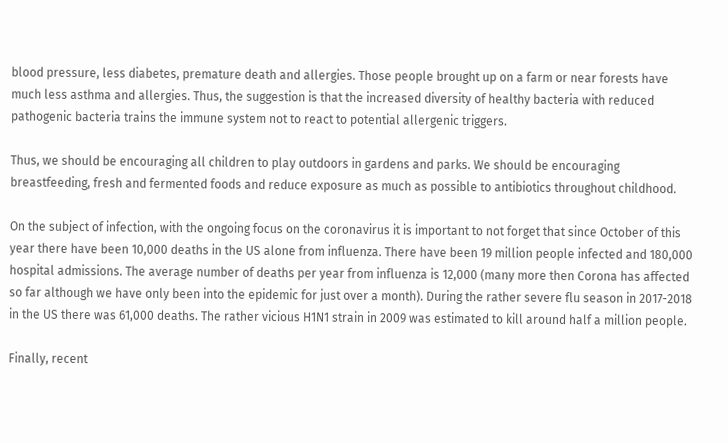blood pressure, less diabetes, premature death and allergies. Those people brought up on a farm or near forests have much less asthma and allergies. Thus, the suggestion is that the increased diversity of healthy bacteria with reduced pathogenic bacteria trains the immune system not to react to potential allergenic triggers.

Thus, we should be encouraging all children to play outdoors in gardens and parks. We should be encouraging breastfeeding, fresh and fermented foods and reduce exposure as much as possible to antibiotics throughout childhood.

On the subject of infection, with the ongoing focus on the coronavirus it is important to not forget that since October of this year there have been 10,000 deaths in the US alone from influenza. There have been 19 million people infected and 180,000 hospital admissions. The average number of deaths per year from influenza is 12,000 (many more then Corona has affected so far although we have only been into the epidemic for just over a month). During the rather severe flu season in 2017-2018 in the US there was 61,000 deaths. The rather vicious H1N1 strain in 2009 was estimated to kill around half a million people.

Finally, recent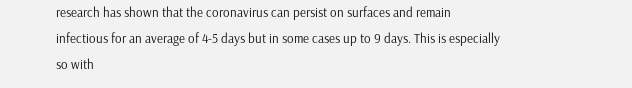research has shown that the coronavirus can persist on surfaces and remain infectious for an average of 4-5 days but in some cases up to 9 days. This is especially so with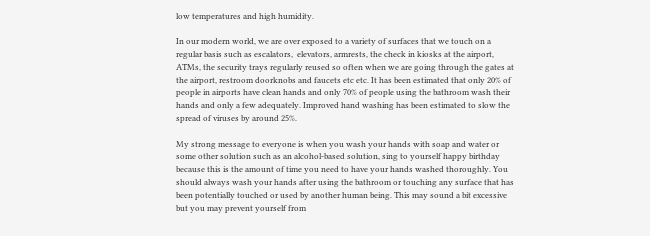low temperatures and high humidity.

In our modern world, we are over exposed to a variety of surfaces that we touch on a regular basis such as escalators,  elevators, armrests, the check in kiosks at the airport, ATMs, the security trays regularly reused so often when we are going through the gates at the airport, restroom doorknobs and faucets etc etc. It has been estimated that only 20% of people in airports have clean hands and only 70% of people using the bathroom wash their hands and only a few adequately. Improved hand washing has been estimated to slow the spread of viruses by around 25%.

My strong message to everyone is when you wash your hands with soap and water or some other solution such as an alcohol-based solution, sing to yourself happy birthday because this is the amount of time you need to have your hands washed thoroughly. You should always wash your hands after using the bathroom or touching any surface that has been potentially touched or used by another human being. This may sound a bit excessive but you may prevent yourself from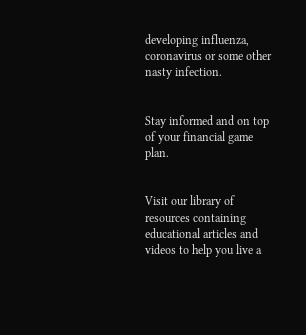developing influenza, coronavirus or some other nasty infection.


Stay informed and on top of your financial game plan.


Visit our library of resources containing educational articles and videos to help you live a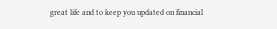great life and to keep you updated on financial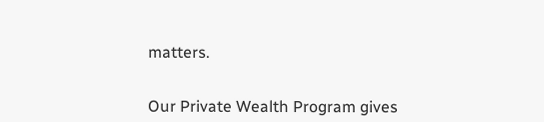matters.


Our Private Wealth Program gives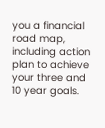you a financial road map, including action plan to achieve your three and 10 year goals.